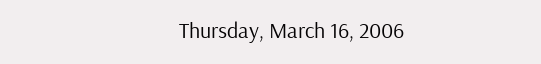Thursday, March 16, 2006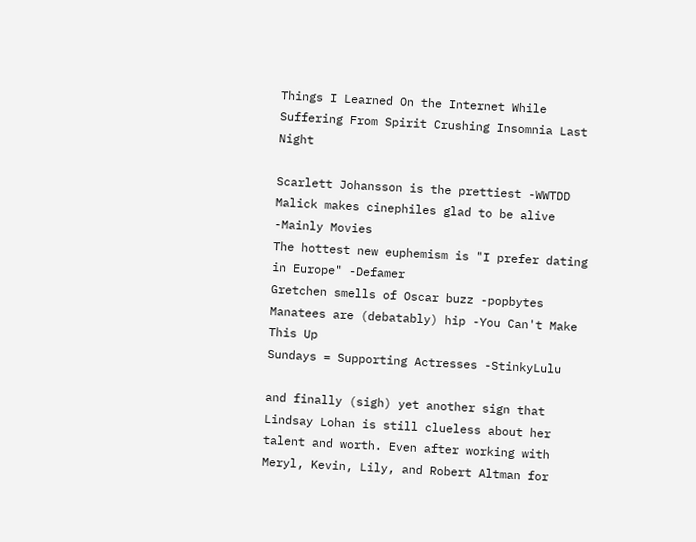Things I Learned On the Internet While Suffering From Spirit Crushing Insomnia Last Night

Scarlett Johansson is the prettiest -WWTDD
Malick makes cinephiles glad to be alive -Mainly Movies
The hottest new euphemism is "I prefer dating in Europe" -Defamer
Gretchen smells of Oscar buzz -popbytes
Manatees are (debatably) hip -You Can't Make This Up
Sundays = Supporting Actresses -StinkyLulu

and finally (sigh) yet another sign that Lindsay Lohan is still clueless about her talent and worth. Even after working with Meryl, Kevin, Lily, and Robert Altman for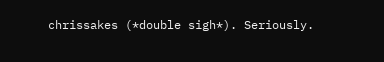chrissakes (*double sigh*). Seriously.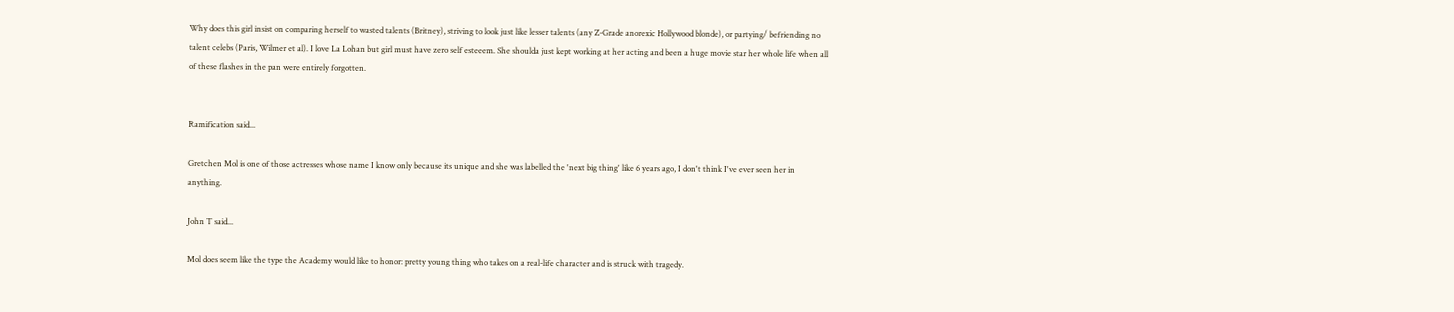Why does this girl insist on comparing herself to wasted talents (Britney), striving to look just like lesser talents (any Z-Grade anorexic Hollywood blonde), or partying/ befriending no talent celebs (Paris, Wilmer et al). I love La Lohan but girl must have zero self esteeem. She shoulda just kept working at her acting and been a huge movie star her whole life when all of these flashes in the pan were entirely forgotten.


Ramification said...

Gretchen Mol is one of those actresses whose name I know only because its unique and she was labelled the 'next big thing' like 6 years ago, I don't think I've ever seen her in anything.

John T said...

Mol does seem like the type the Academy would like to honor: pretty young thing who takes on a real-life character and is struck with tragedy.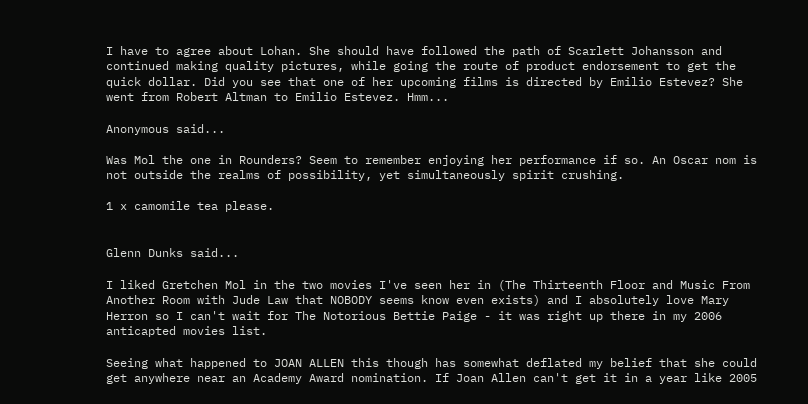I have to agree about Lohan. She should have followed the path of Scarlett Johansson and continued making quality pictures, while going the route of product endorsement to get the quick dollar. Did you see that one of her upcoming films is directed by Emilio Estevez? She went from Robert Altman to Emilio Estevez. Hmm...

Anonymous said...

Was Mol the one in Rounders? Seem to remember enjoying her performance if so. An Oscar nom is not outside the realms of possibility, yet simultaneously spirit crushing.

1 x camomile tea please.


Glenn Dunks said...

I liked Gretchen Mol in the two movies I've seen her in (The Thirteenth Floor and Music From Another Room with Jude Law that NOBODY seems know even exists) and I absolutely love Mary Herron so I can't wait for The Notorious Bettie Paige - it was right up there in my 2006 anticapted movies list.

Seeing what happened to JOAN ALLEN this though has somewhat deflated my belief that she could get anywhere near an Academy Award nomination. If Joan Allen can't get it in a year like 2005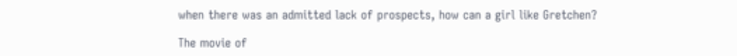when there was an admitted lack of prospects, how can a girl like Gretchen?

The movie of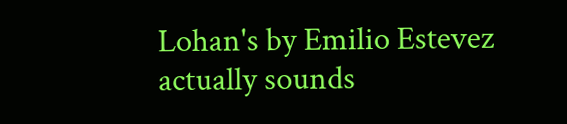Lohan's by Emilio Estevez actually sounds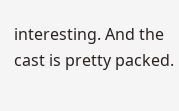interesting. And the cast is pretty packed.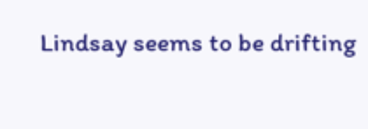Lindsay seems to be drifting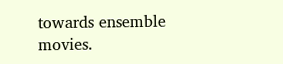towards ensemble movies.